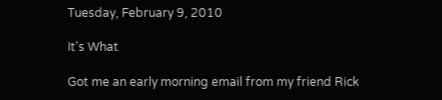Tuesday, February 9, 2010

It's What

Got me an early morning email from my friend Rick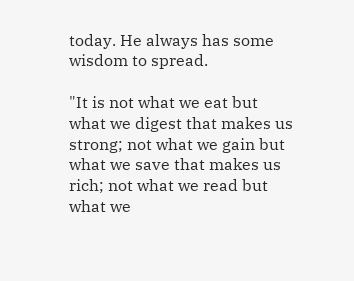today. He always has some wisdom to spread.

"It is not what we eat but what we digest that makes us strong; not what we gain but what we save that makes us rich; not what we read but what we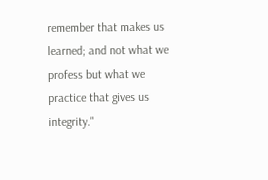remember that makes us learned; and not what we profess but what we practice that gives us integrity."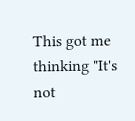This got me thinking "It's not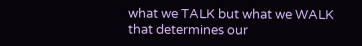what we TALK but what we WALK that determines our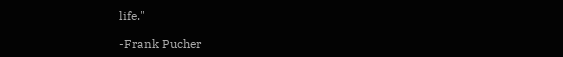life."

-Frank Pucher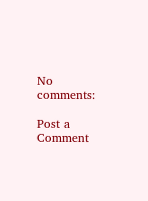No comments:

Post a Comment